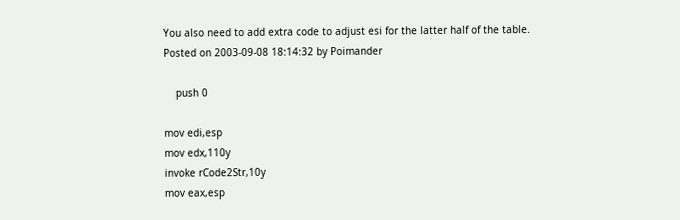You also need to add extra code to adjust esi for the latter half of the table.
Posted on 2003-09-08 18:14:32 by Poimander

    push 0

mov edi,esp
mov edx,110y
invoke rCode2Str,10y
mov eax,esp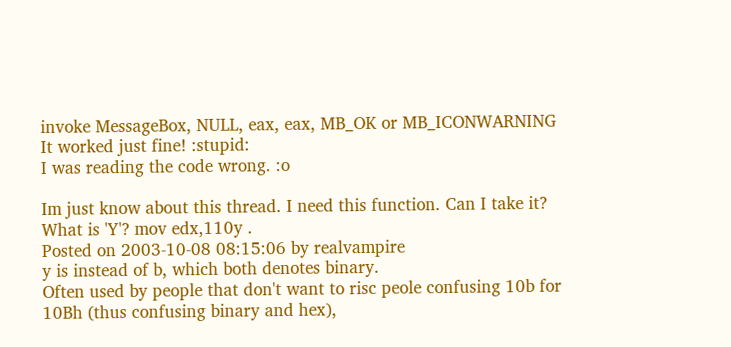invoke MessageBox, NULL, eax, eax, MB_OK or MB_ICONWARNING
It worked just fine! :stupid:
I was reading the code wrong. :o

Im just know about this thread. I need this function. Can I take it? What is 'Y'? mov edx,110y .
Posted on 2003-10-08 08:15:06 by realvampire
y is instead of b, which both denotes binary.
Often used by people that don't want to risc peole confusing 10b for 10Bh (thus confusing binary and hex),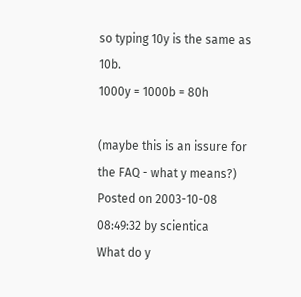so typing 10y is the same as 10b.
1000y = 1000b = 80h

(maybe this is an issure for the FAQ - what y means?)
Posted on 2003-10-08 08:49:32 by scientica
What do y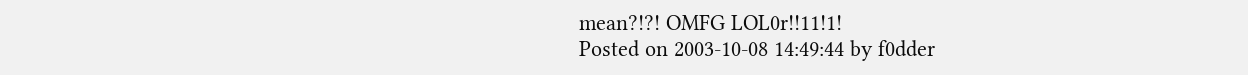mean?!?! OMFG LOL0r!!11!1!
Posted on 2003-10-08 14:49:44 by f0dder